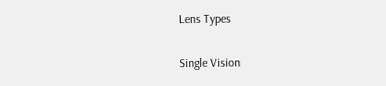Lens Types

Single Vision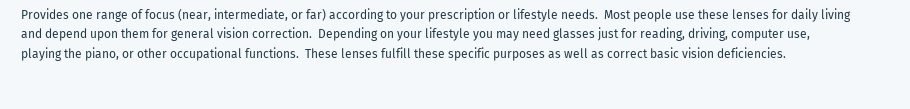Provides one range of focus (near, intermediate, or far) according to your prescription or lifestyle needs.  Most people use these lenses for daily living and depend upon them for general vision correction.  Depending on your lifestyle you may need glasses just for reading, driving, computer use, playing the piano, or other occupational functions.  These lenses fulfill these specific purposes as well as correct basic vision deficiencies.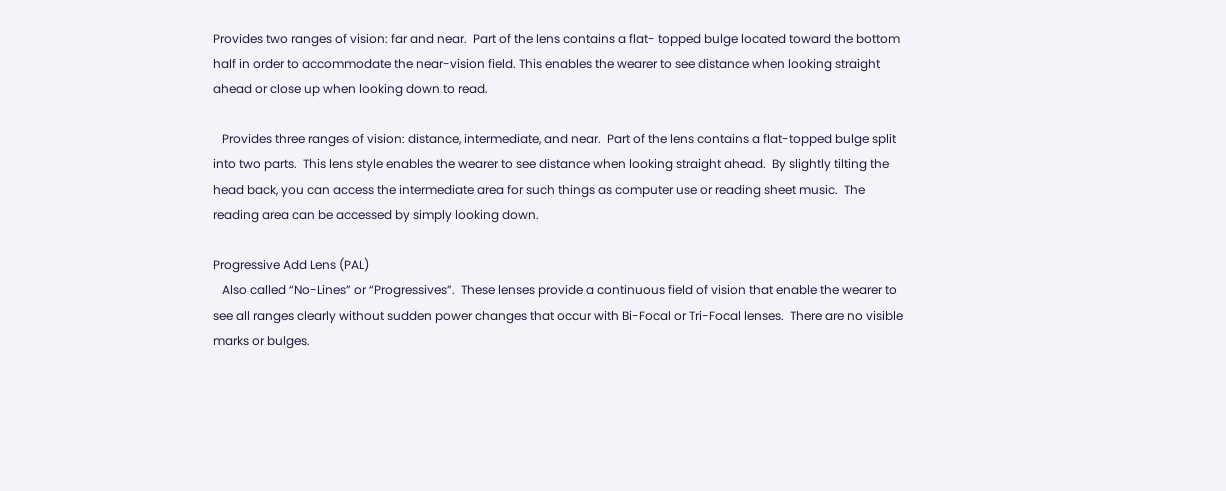Provides two ranges of vision: far and near.  Part of the lens contains a flat- topped bulge located toward the bottom half in order to accommodate the near-vision field. This enables the wearer to see distance when looking straight ahead or close up when looking down to read.

   Provides three ranges of vision: distance, intermediate, and near.  Part of the lens contains a flat-topped bulge split into two parts.  This lens style enables the wearer to see distance when looking straight ahead.  By slightly tilting the head back, you can access the intermediate area for such things as computer use or reading sheet music.  The reading area can be accessed by simply looking down.

Progressive Add Lens (PAL)
   Also called “No-Lines” or “Progressives”.  These lenses provide a continuous field of vision that enable the wearer to see all ranges clearly without sudden power changes that occur with Bi-Focal or Tri-Focal lenses.  There are no visible marks or bulges.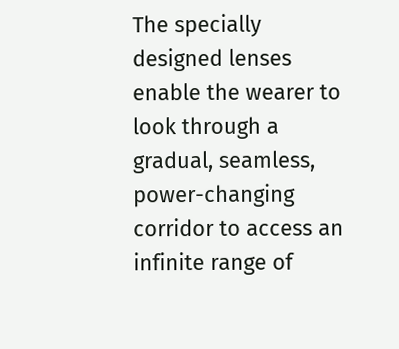The specially designed lenses enable the wearer to look through a gradual, seamless, power-changing corridor to access an infinite range of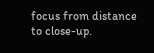focus from distance to close-up.